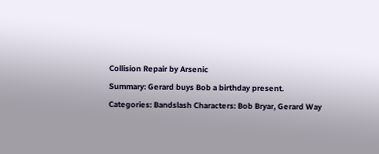Collision Repair by Arsenic
Summary: Gerard buys Bob a birthday present.
Categories: Bandslash Characters: Bob Bryar, Gerard Way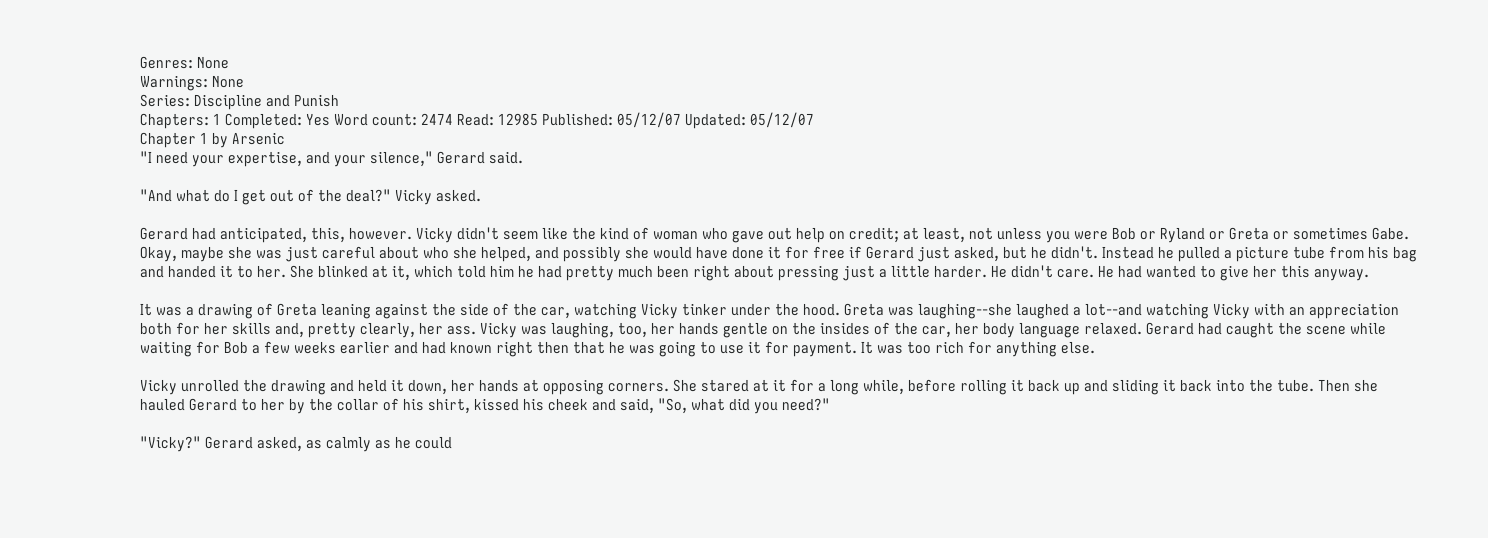Genres: None
Warnings: None
Series: Discipline and Punish
Chapters: 1 Completed: Yes Word count: 2474 Read: 12985 Published: 05/12/07 Updated: 05/12/07
Chapter 1 by Arsenic
"I need your expertise, and your silence," Gerard said.

"And what do I get out of the deal?" Vicky asked.

Gerard had anticipated, this, however. Vicky didn't seem like the kind of woman who gave out help on credit; at least, not unless you were Bob or Ryland or Greta or sometimes Gabe. Okay, maybe she was just careful about who she helped, and possibly she would have done it for free if Gerard just asked, but he didn't. Instead he pulled a picture tube from his bag and handed it to her. She blinked at it, which told him he had pretty much been right about pressing just a little harder. He didn't care. He had wanted to give her this anyway.

It was a drawing of Greta leaning against the side of the car, watching Vicky tinker under the hood. Greta was laughing--she laughed a lot--and watching Vicky with an appreciation both for her skills and, pretty clearly, her ass. Vicky was laughing, too, her hands gentle on the insides of the car, her body language relaxed. Gerard had caught the scene while waiting for Bob a few weeks earlier and had known right then that he was going to use it for payment. It was too rich for anything else.

Vicky unrolled the drawing and held it down, her hands at opposing corners. She stared at it for a long while, before rolling it back up and sliding it back into the tube. Then she hauled Gerard to her by the collar of his shirt, kissed his cheek and said, "So, what did you need?"

"Vicky?" Gerard asked, as calmly as he could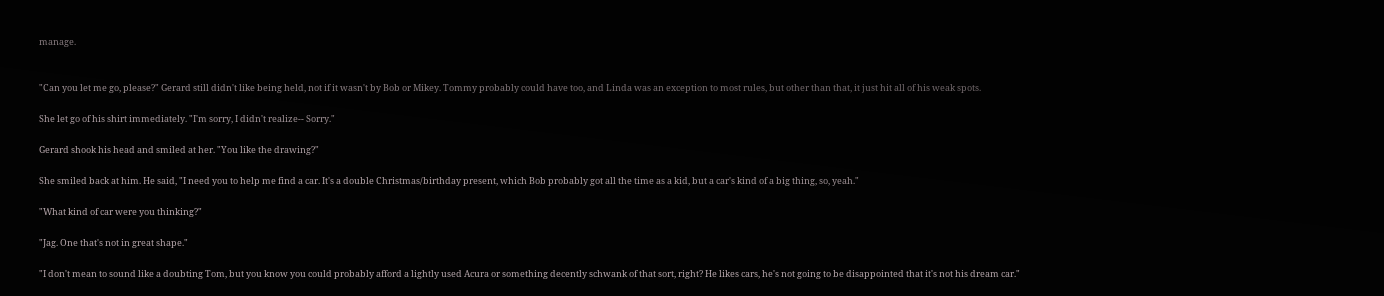manage.


"Can you let me go, please?" Gerard still didn't like being held, not if it wasn't by Bob or Mikey. Tommy probably could have too, and Linda was an exception to most rules, but other than that, it just hit all of his weak spots.

She let go of his shirt immediately. "I'm sorry, I didn't realize-- Sorry."

Gerard shook his head and smiled at her. "You like the drawing?"

She smiled back at him. He said, "I need you to help me find a car. It's a double Christmas/birthday present, which Bob probably got all the time as a kid, but a car's kind of a big thing, so, yeah."

"What kind of car were you thinking?"

"Jag. One that's not in great shape."

"I don't mean to sound like a doubting Tom, but you know you could probably afford a lightly used Acura or something decently schwank of that sort, right? He likes cars, he's not going to be disappointed that it's not his dream car."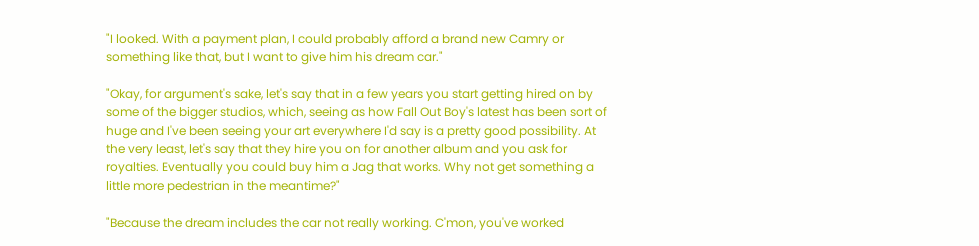"I looked. With a payment plan, I could probably afford a brand new Camry or something like that, but I want to give him his dream car."

"Okay, for argument's sake, let's say that in a few years you start getting hired on by some of the bigger studios, which, seeing as how Fall Out Boy's latest has been sort of huge and I've been seeing your art everywhere I'd say is a pretty good possibility. At the very least, let's say that they hire you on for another album and you ask for royalties. Eventually you could buy him a Jag that works. Why not get something a little more pedestrian in the meantime?"

"Because the dream includes the car not really working. C'mon, you've worked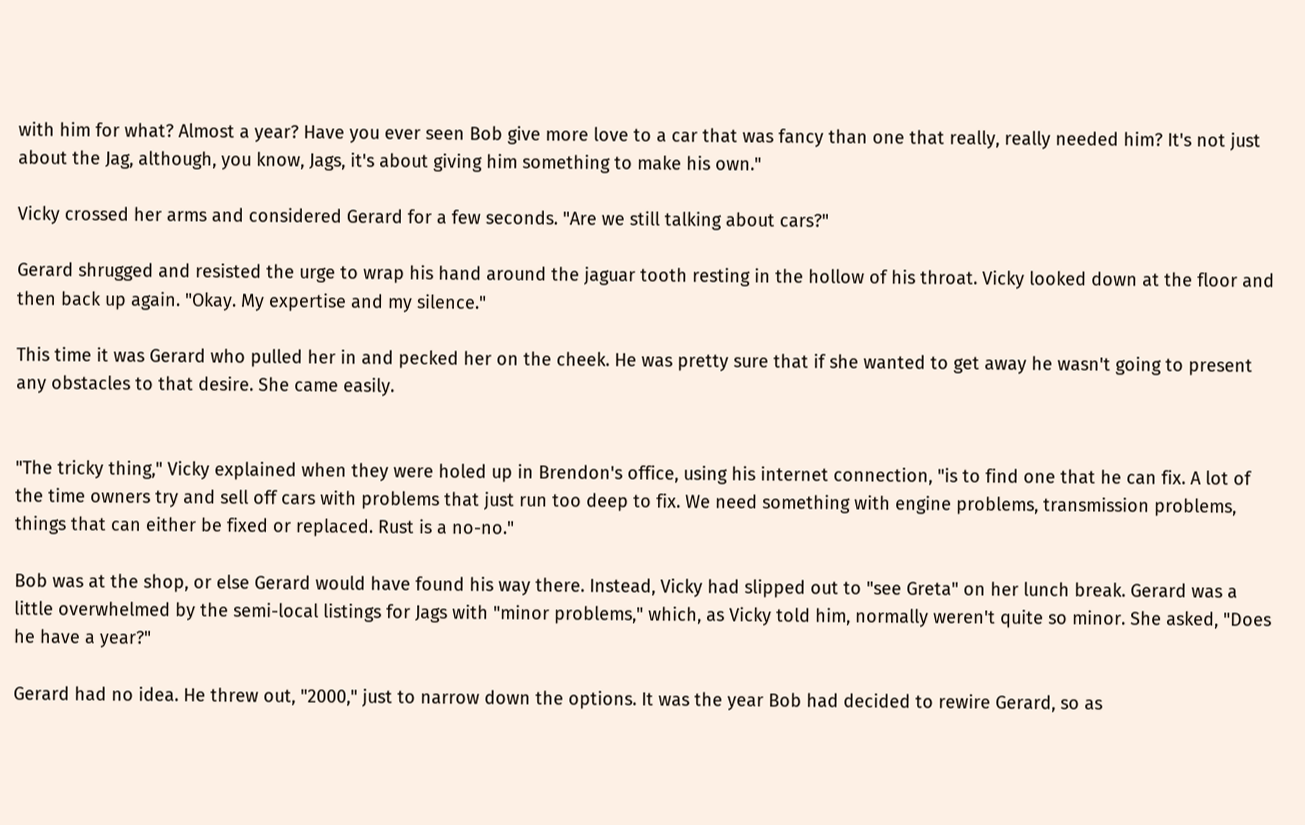with him for what? Almost a year? Have you ever seen Bob give more love to a car that was fancy than one that really, really needed him? It's not just about the Jag, although, you know, Jags, it's about giving him something to make his own."

Vicky crossed her arms and considered Gerard for a few seconds. "Are we still talking about cars?"

Gerard shrugged and resisted the urge to wrap his hand around the jaguar tooth resting in the hollow of his throat. Vicky looked down at the floor and then back up again. "Okay. My expertise and my silence."

This time it was Gerard who pulled her in and pecked her on the cheek. He was pretty sure that if she wanted to get away he wasn't going to present any obstacles to that desire. She came easily.


"The tricky thing," Vicky explained when they were holed up in Brendon's office, using his internet connection, "is to find one that he can fix. A lot of the time owners try and sell off cars with problems that just run too deep to fix. We need something with engine problems, transmission problems, things that can either be fixed or replaced. Rust is a no-no."

Bob was at the shop, or else Gerard would have found his way there. Instead, Vicky had slipped out to "see Greta" on her lunch break. Gerard was a little overwhelmed by the semi-local listings for Jags with "minor problems," which, as Vicky told him, normally weren't quite so minor. She asked, "Does he have a year?"

Gerard had no idea. He threw out, "2000," just to narrow down the options. It was the year Bob had decided to rewire Gerard, so as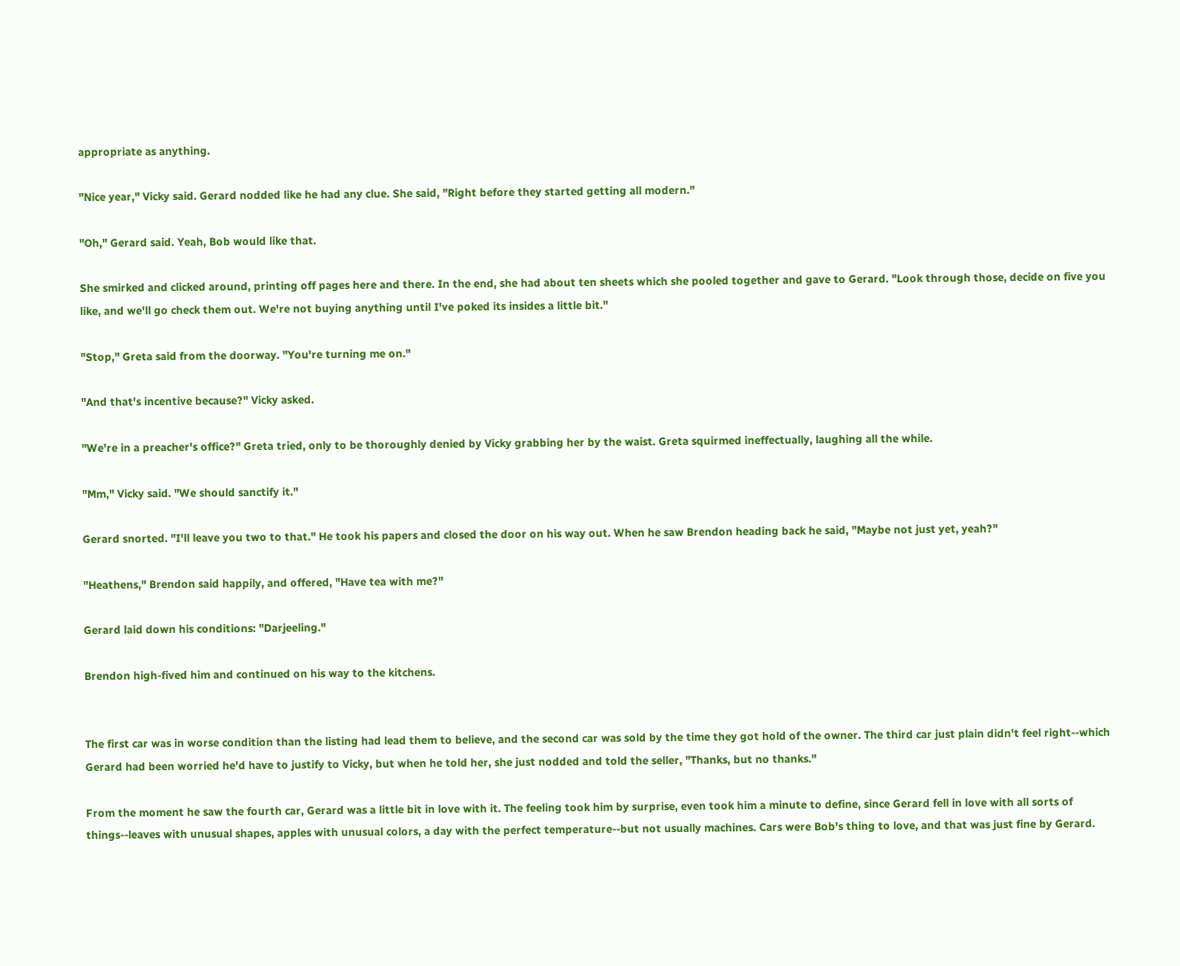appropriate as anything.

"Nice year," Vicky said. Gerard nodded like he had any clue. She said, "Right before they started getting all modern."

"Oh," Gerard said. Yeah, Bob would like that.

She smirked and clicked around, printing off pages here and there. In the end, she had about ten sheets which she pooled together and gave to Gerard. "Look through those, decide on five you like, and we'll go check them out. We're not buying anything until I've poked its insides a little bit."

"Stop," Greta said from the doorway. "You're turning me on."

"And that's incentive because?" Vicky asked.

"We're in a preacher's office?" Greta tried, only to be thoroughly denied by Vicky grabbing her by the waist. Greta squirmed ineffectually, laughing all the while.

"Mm," Vicky said. "We should sanctify it."

Gerard snorted. "I'll leave you two to that." He took his papers and closed the door on his way out. When he saw Brendon heading back he said, "Maybe not just yet, yeah?"

"Heathens," Brendon said happily, and offered, "Have tea with me?"

Gerard laid down his conditions: "Darjeeling."

Brendon high-fived him and continued on his way to the kitchens.


The first car was in worse condition than the listing had lead them to believe, and the second car was sold by the time they got hold of the owner. The third car just plain didn't feel right--which Gerard had been worried he'd have to justify to Vicky, but when he told her, she just nodded and told the seller, "Thanks, but no thanks."

From the moment he saw the fourth car, Gerard was a little bit in love with it. The feeling took him by surprise, even took him a minute to define, since Gerard fell in love with all sorts of things--leaves with unusual shapes, apples with unusual colors, a day with the perfect temperature--but not usually machines. Cars were Bob's thing to love, and that was just fine by Gerard.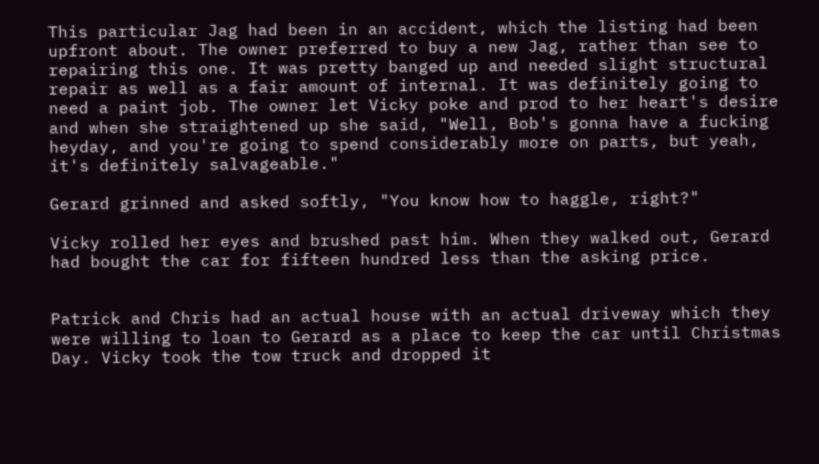This particular Jag had been in an accident, which the listing had been upfront about. The owner preferred to buy a new Jag, rather than see to repairing this one. It was pretty banged up and needed slight structural repair as well as a fair amount of internal. It was definitely going to need a paint job. The owner let Vicky poke and prod to her heart's desire and when she straightened up she said, "Well, Bob's gonna have a fucking heyday, and you're going to spend considerably more on parts, but yeah, it's definitely salvageable."

Gerard grinned and asked softly, "You know how to haggle, right?"

Vicky rolled her eyes and brushed past him. When they walked out, Gerard had bought the car for fifteen hundred less than the asking price.


Patrick and Chris had an actual house with an actual driveway which they were willing to loan to Gerard as a place to keep the car until Christmas Day. Vicky took the tow truck and dropped it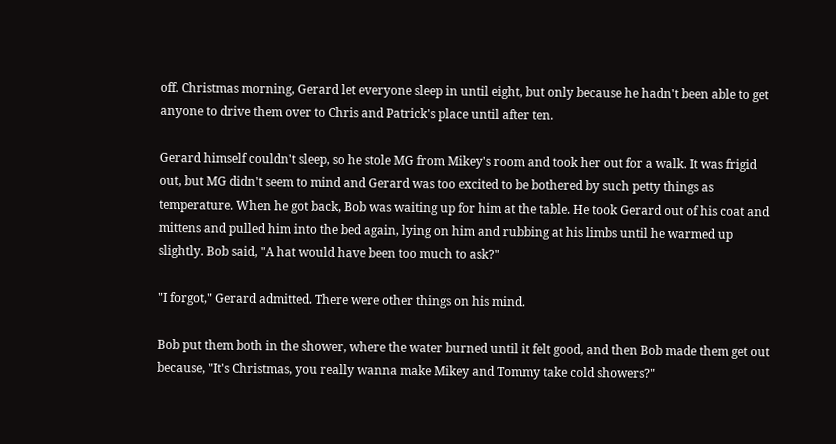off. Christmas morning, Gerard let everyone sleep in until eight, but only because he hadn't been able to get anyone to drive them over to Chris and Patrick's place until after ten.

Gerard himself couldn't sleep, so he stole MG from Mikey's room and took her out for a walk. It was frigid out, but MG didn't seem to mind and Gerard was too excited to be bothered by such petty things as temperature. When he got back, Bob was waiting up for him at the table. He took Gerard out of his coat and mittens and pulled him into the bed again, lying on him and rubbing at his limbs until he warmed up slightly. Bob said, "A hat would have been too much to ask?"

"I forgot," Gerard admitted. There were other things on his mind.

Bob put them both in the shower, where the water burned until it felt good, and then Bob made them get out because, "It's Christmas, you really wanna make Mikey and Tommy take cold showers?"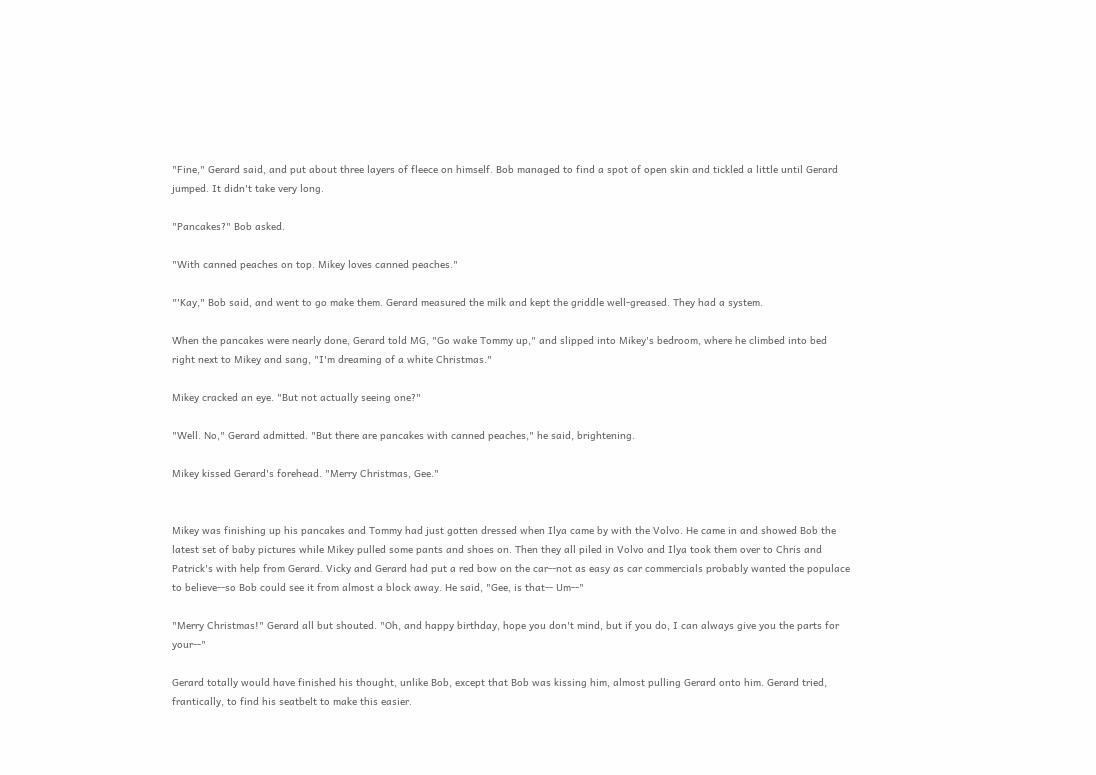"Fine," Gerard said, and put about three layers of fleece on himself. Bob managed to find a spot of open skin and tickled a little until Gerard jumped. It didn't take very long.

"Pancakes?" Bob asked.

"With canned peaches on top. Mikey loves canned peaches."

"'Kay," Bob said, and went to go make them. Gerard measured the milk and kept the griddle well-greased. They had a system.

When the pancakes were nearly done, Gerard told MG, "Go wake Tommy up," and slipped into Mikey's bedroom, where he climbed into bed right next to Mikey and sang, "I'm dreaming of a white Christmas."

Mikey cracked an eye. "But not actually seeing one?"

"Well. No," Gerard admitted. "But there are pancakes with canned peaches," he said, brightening.

Mikey kissed Gerard's forehead. "Merry Christmas, Gee."


Mikey was finishing up his pancakes and Tommy had just gotten dressed when Ilya came by with the Volvo. He came in and showed Bob the latest set of baby pictures while Mikey pulled some pants and shoes on. Then they all piled in Volvo and Ilya took them over to Chris and Patrick's with help from Gerard. Vicky and Gerard had put a red bow on the car--not as easy as car commercials probably wanted the populace to believe--so Bob could see it from almost a block away. He said, "Gee, is that-- Um--"

"Merry Christmas!" Gerard all but shouted. "Oh, and happy birthday, hope you don't mind, but if you do, I can always give you the parts for your--"

Gerard totally would have finished his thought, unlike Bob, except that Bob was kissing him, almost pulling Gerard onto him. Gerard tried, frantically, to find his seatbelt to make this easier.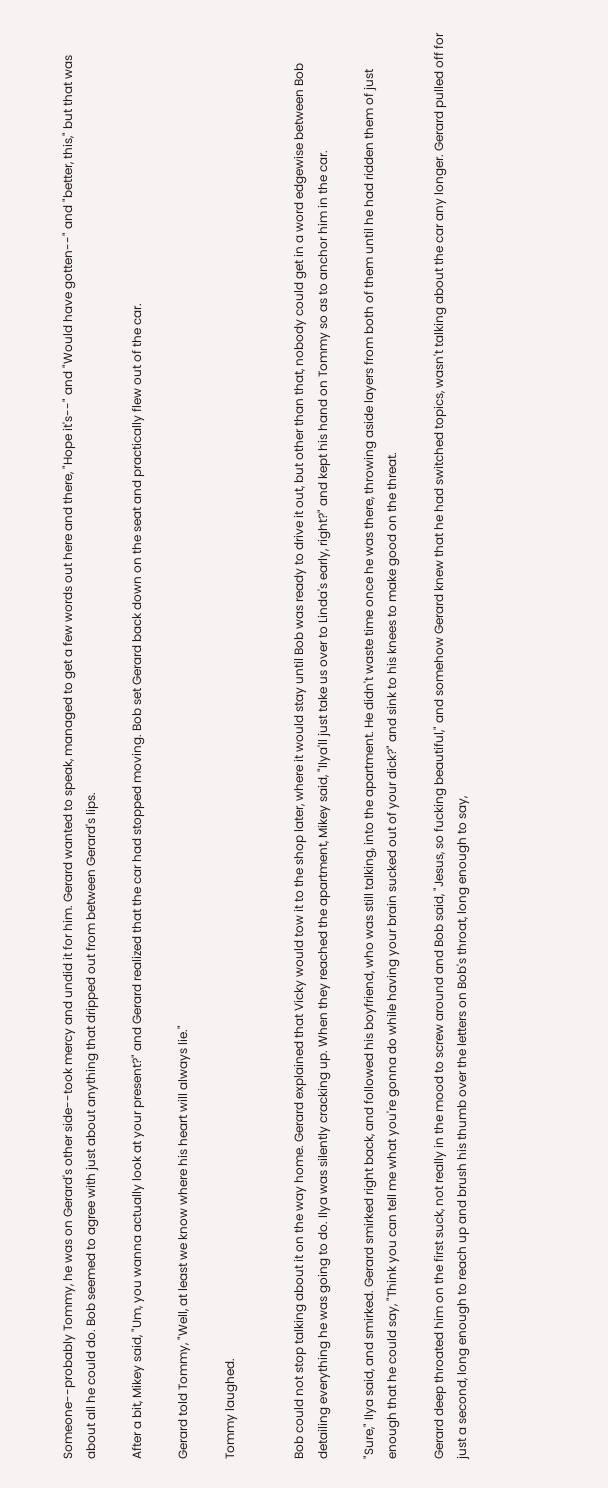Someone--probably Tommy, he was on Gerard's other side--took mercy and undid it for him. Gerard wanted to speak, managed to get a few words out here and there, "Hope it's--" and "Would have gotten--" and "better, this," but that was about all he could do. Bob seemed to agree with just about anything that dripped out from between Gerard's lips.

After a bit, Mikey said, "Um, you wanna actually look at your present?" and Gerard realized that the car had stopped moving. Bob set Gerard back down on the seat and practically flew out of the car.

Gerard told Tommy, "Well, at least we know where his heart will always lie."

Tommy laughed.


Bob could not stop talking about it on the way home. Gerard explained that Vicky would tow it to the shop later, where it would stay until Bob was ready to drive it out, but other than that, nobody could get in a word edgewise between Bob detailing everything he was going to do. Ilya was silently cracking up. When they reached the apartment, Mikey said, "Ilya'll just take us over to Linda's early, right?" and kept his hand on Tommy so as to anchor him in the car.

"Sure," Ilya said, and smirked. Gerard smirked right back, and followed his boyfriend, who was still talking, into the apartment. He didn't waste time once he was there, throwing aside layers from both of them until he had ridden them of just enough that he could say, "Think you can tell me what you're gonna do while having your brain sucked out of your dick?" and sink to his knees to make good on the threat.

Gerard deep throated him on the first suck, not really in the mood to screw around and Bob said, "Jesus, so fucking beautiful," and somehow Gerard knew that he had switched topics, wasn't talking about the car any longer. Gerard pulled off for just a second, long enough to reach up and brush his thumb over the letters on Bob's throat, long enough to say,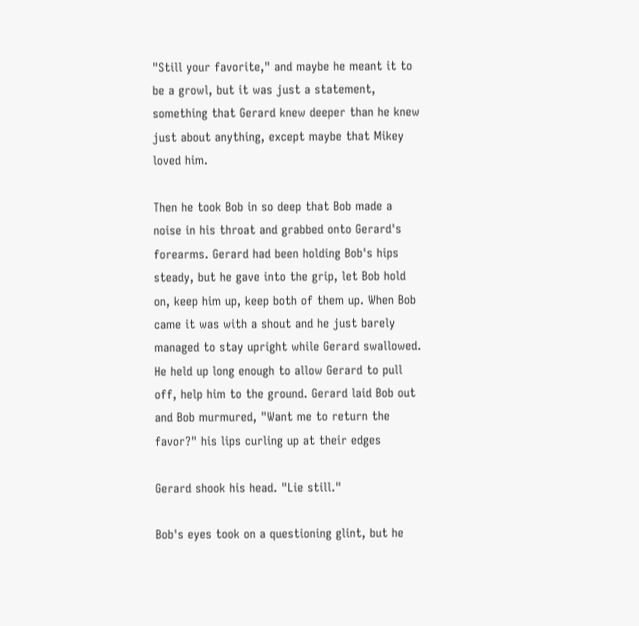"Still your favorite," and maybe he meant it to be a growl, but it was just a statement, something that Gerard knew deeper than he knew just about anything, except maybe that Mikey loved him.

Then he took Bob in so deep that Bob made a noise in his throat and grabbed onto Gerard's forearms. Gerard had been holding Bob's hips steady, but he gave into the grip, let Bob hold on, keep him up, keep both of them up. When Bob came it was with a shout and he just barely managed to stay upright while Gerard swallowed. He held up long enough to allow Gerard to pull off, help him to the ground. Gerard laid Bob out and Bob murmured, "Want me to return the favor?" his lips curling up at their edges

Gerard shook his head. "Lie still."

Bob's eyes took on a questioning glint, but he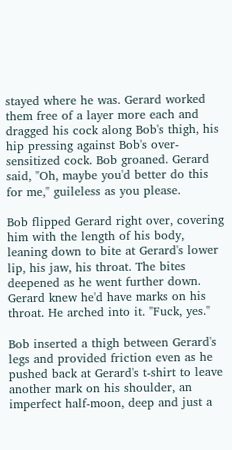stayed where he was. Gerard worked them free of a layer more each and dragged his cock along Bob's thigh, his hip pressing against Bob's over-sensitized cock. Bob groaned. Gerard said, "Oh, maybe you'd better do this for me," guileless as you please.

Bob flipped Gerard right over, covering him with the length of his body, leaning down to bite at Gerard's lower lip, his jaw, his throat. The bites deepened as he went further down. Gerard knew he'd have marks on his throat. He arched into it. "Fuck, yes."

Bob inserted a thigh between Gerard's legs and provided friction even as he pushed back at Gerard's t-shirt to leave another mark on his shoulder, an imperfect half-moon, deep and just a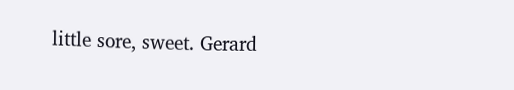little sore, sweet. Gerard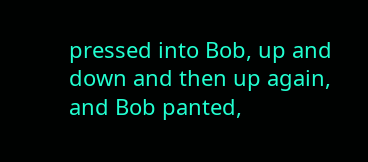pressed into Bob, up and down and then up again, and Bob panted,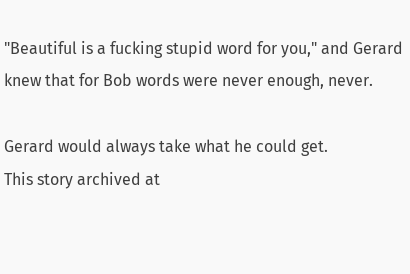"Beautiful is a fucking stupid word for you," and Gerard knew that for Bob words were never enough, never.

Gerard would always take what he could get.
This story archived at